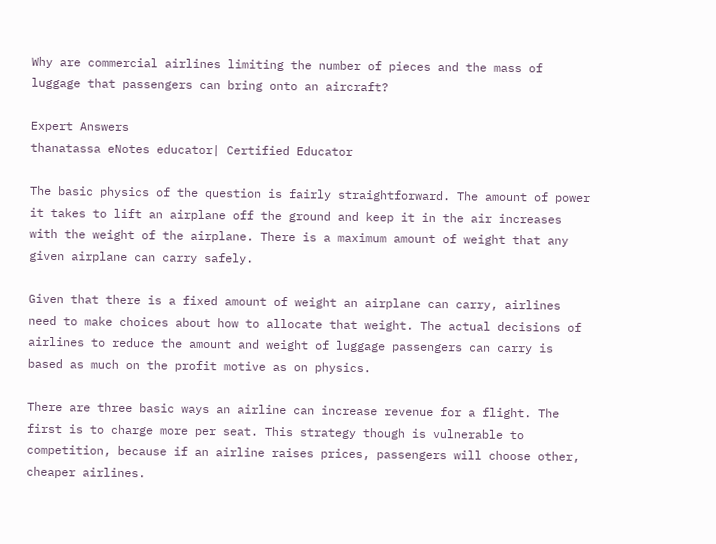Why are commercial airlines limiting the number of pieces and the mass of luggage that passengers can bring onto an aircraft?

Expert Answers
thanatassa eNotes educator| Certified Educator

The basic physics of the question is fairly straightforward. The amount of power it takes to lift an airplane off the ground and keep it in the air increases with the weight of the airplane. There is a maximum amount of weight that any given airplane can carry safely.

Given that there is a fixed amount of weight an airplane can carry, airlines need to make choices about how to allocate that weight. The actual decisions of airlines to reduce the amount and weight of luggage passengers can carry is based as much on the profit motive as on physics.

There are three basic ways an airline can increase revenue for a flight. The first is to charge more per seat. This strategy though is vulnerable to competition, because if an airline raises prices, passengers will choose other, cheaper airlines.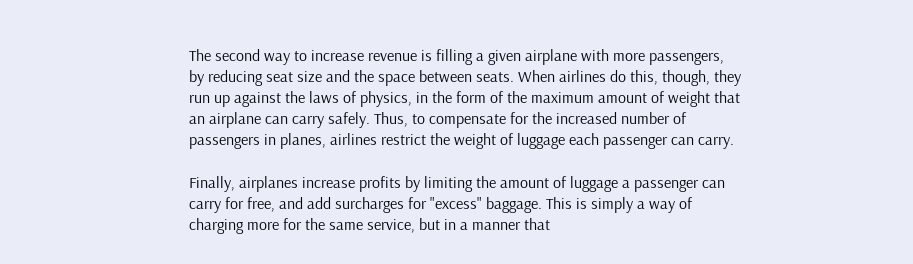The second way to increase revenue is filling a given airplane with more passengers, by reducing seat size and the space between seats. When airlines do this, though, they run up against the laws of physics, in the form of the maximum amount of weight that an airplane can carry safely. Thus, to compensate for the increased number of passengers in planes, airlines restrict the weight of luggage each passenger can carry.

Finally, airplanes increase profits by limiting the amount of luggage a passenger can carry for free, and add surcharges for "excess" baggage. This is simply a way of charging more for the same service, but in a manner that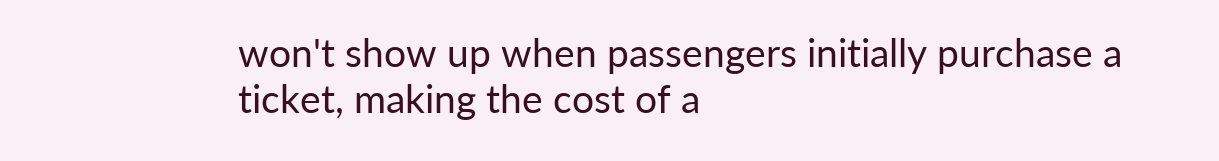won't show up when passengers initially purchase a ticket, making the cost of a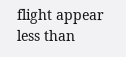flight appear less than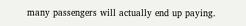many passengers will actually end up paying.